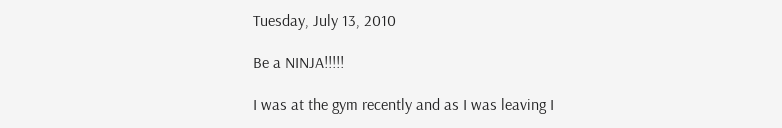Tuesday, July 13, 2010

Be a NINJA!!!!!

I was at the gym recently and as I was leaving I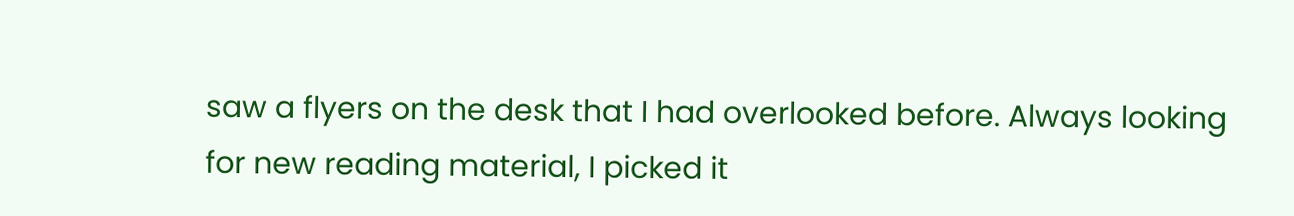saw a flyers on the desk that I had overlooked before. Always looking for new reading material, I picked it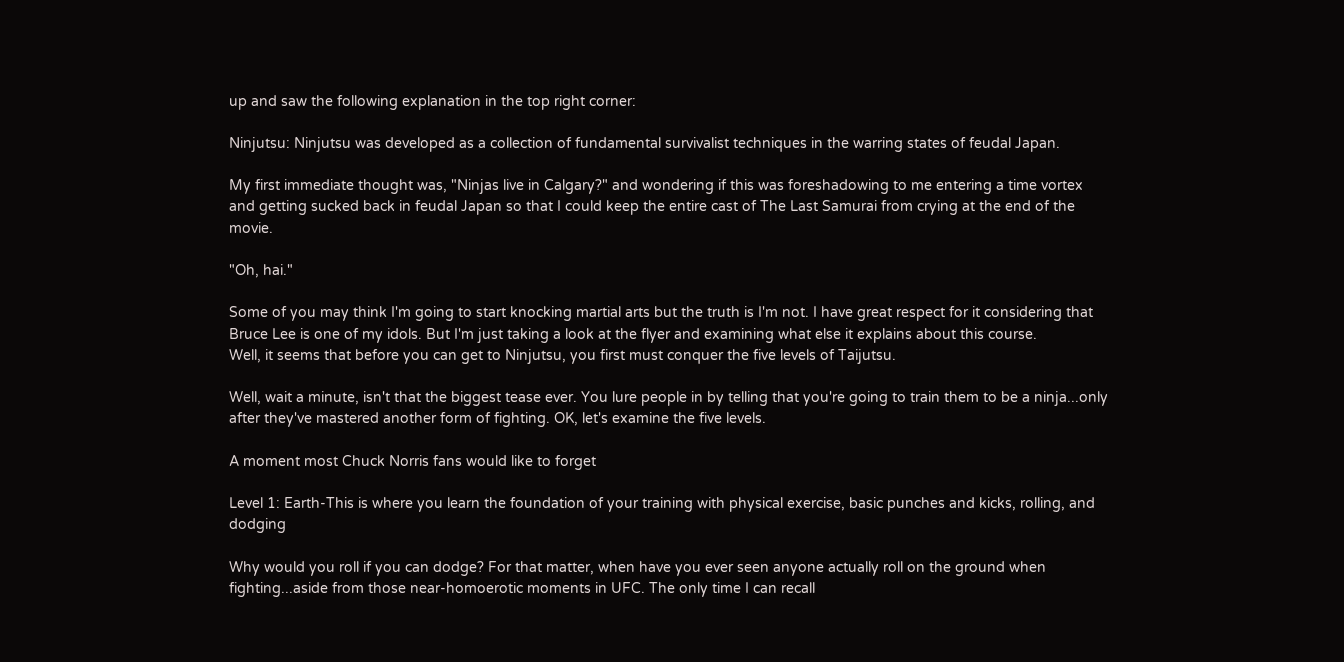up and saw the following explanation in the top right corner:

Ninjutsu: Ninjutsu was developed as a collection of fundamental survivalist techniques in the warring states of feudal Japan.

My first immediate thought was, "Ninjas live in Calgary?" and wondering if this was foreshadowing to me entering a time vortex and getting sucked back in feudal Japan so that I could keep the entire cast of The Last Samurai from crying at the end of the movie.

"Oh, hai."

Some of you may think I'm going to start knocking martial arts but the truth is I'm not. I have great respect for it considering that Bruce Lee is one of my idols. But I'm just taking a look at the flyer and examining what else it explains about this course.
Well, it seems that before you can get to Ninjutsu, you first must conquer the five levels of Taijutsu.

Well, wait a minute, isn't that the biggest tease ever. You lure people in by telling that you're going to train them to be a ninja...only after they've mastered another form of fighting. OK, let's examine the five levels.

A moment most Chuck Norris fans would like to forget

Level 1: Earth-This is where you learn the foundation of your training with physical exercise, basic punches and kicks, rolling, and dodging

Why would you roll if you can dodge? For that matter, when have you ever seen anyone actually roll on the ground when fighting...aside from those near-homoerotic moments in UFC. The only time I can recall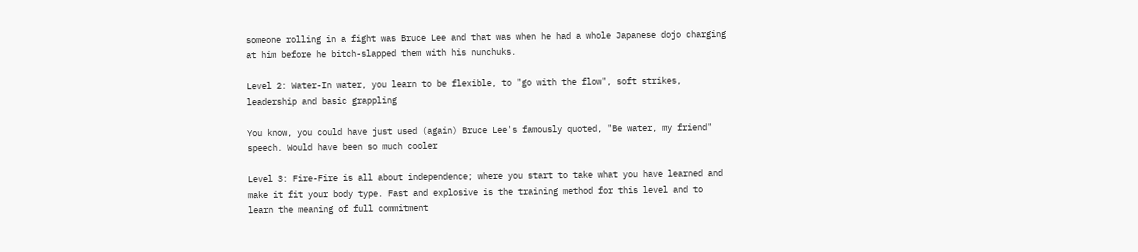someone rolling in a fight was Bruce Lee and that was when he had a whole Japanese dojo charging at him before he bitch-slapped them with his nunchuks.

Level 2: Water-In water, you learn to be flexible, to "go with the flow", soft strikes, leadership and basic grappling

You know, you could have just used (again) Bruce Lee's famously quoted, "Be water, my friend" speech. Would have been so much cooler

Level 3: Fire-Fire is all about independence; where you start to take what you have learned and make it fit your body type. Fast and explosive is the training method for this level and to learn the meaning of full commitment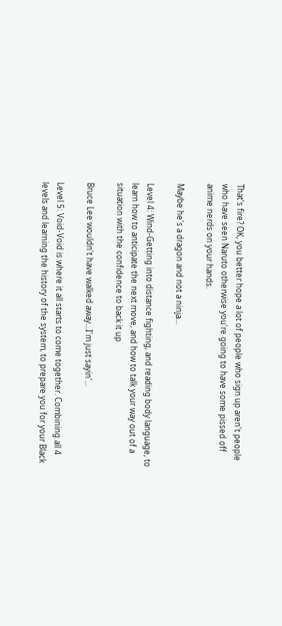That's fire? OK, you better hope a lot of people who sign up aren't people who have seen Naruto otherwise you're going to have some pissed off anime nerds on your hands.

Maybe he's a dragon and not a ninja...

Level 4: Wind-Getting into distance fighting, and reading body language, to learn how to anticipate the next move, and how to talk your way out of a situation with the confidence to back it up

Bruce Lee wouldn't have walked away...I'm just sayin'...

Level 5: Void-Void is where it all starts to come together. Combining all 4 levels and learning the history of the system, to prepare you for your Black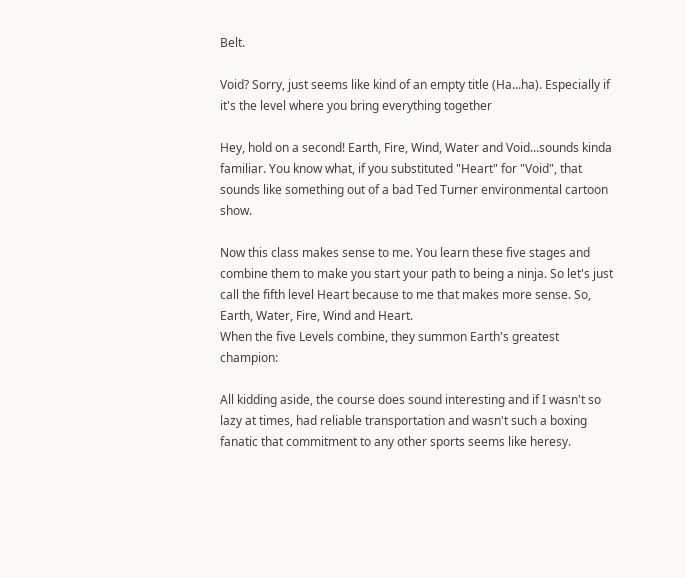Belt.

Void? Sorry, just seems like kind of an empty title (Ha...ha). Especially if it's the level where you bring everything together

Hey, hold on a second! Earth, Fire, Wind, Water and Void...sounds kinda familiar. You know what, if you substituted "Heart" for "Void", that sounds like something out of a bad Ted Turner environmental cartoon show.

Now this class makes sense to me. You learn these five stages and combine them to make you start your path to being a ninja. So let's just call the fifth level Heart because to me that makes more sense. So, Earth, Water, Fire, Wind and Heart.
When the five Levels combine, they summon Earth's greatest champion:

All kidding aside, the course does sound interesting and if I wasn't so lazy at times, had reliable transportation and wasn't such a boxing fanatic that commitment to any other sports seems like heresy.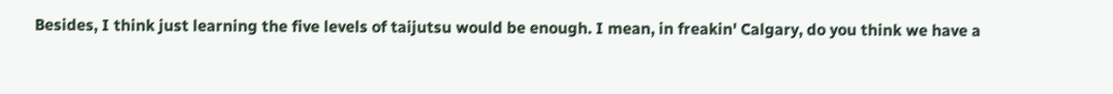Besides, I think just learning the five levels of taijutsu would be enough. I mean, in freakin' Calgary, do you think we have a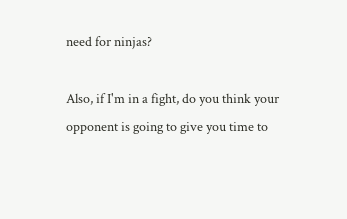need for ninjas?

Also, if I'm in a fight, do you think your opponent is going to give you time to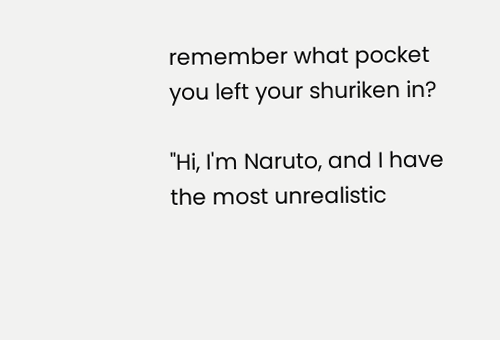remember what pocket you left your shuriken in?

"Hi, I'm Naruto, and I have the most unrealistic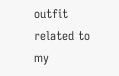outfit related to my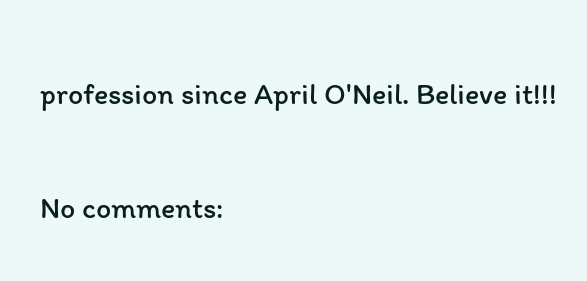profession since April O'Neil. Believe it!!!

No comments: